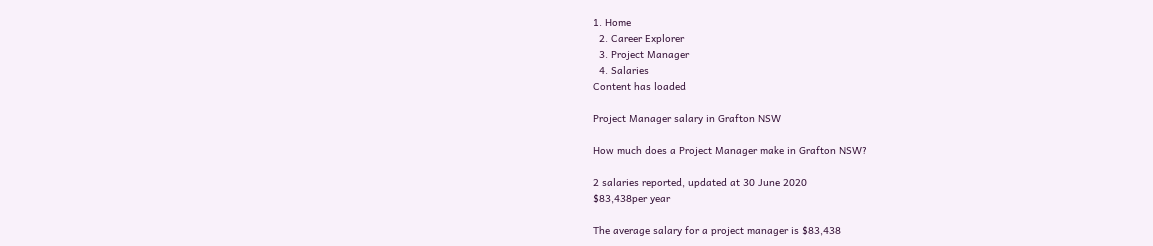1. Home
  2. Career Explorer
  3. Project Manager
  4. Salaries
Content has loaded

Project Manager salary in Grafton NSW

How much does a Project Manager make in Grafton NSW?

2 salaries reported, updated at 30 June 2020
$83,438per year

The average salary for a project manager is $83,438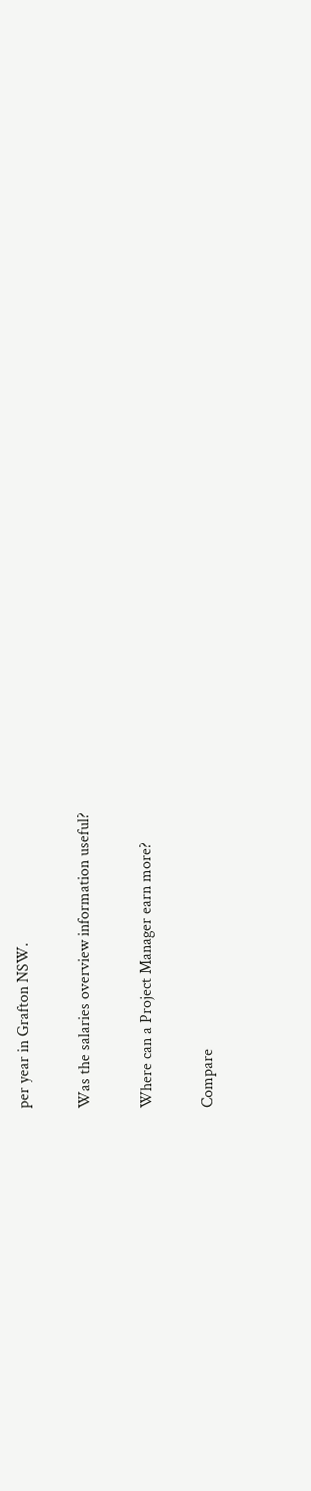per year in Grafton NSW.

Was the salaries overview information useful?

Where can a Project Manager earn more?

Compare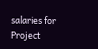salaries for Project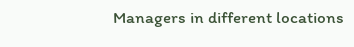Managers in different locations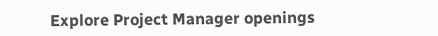Explore Project Manager openings